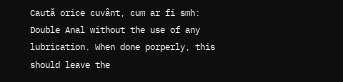Caută orice cuvânt, cum ar fi smh:
Double Anal without the use of any lubrication. When done porperly, this should leave the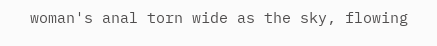woman's anal torn wide as the sky, flowing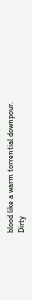blood like a warm torrential downpour.
Dirty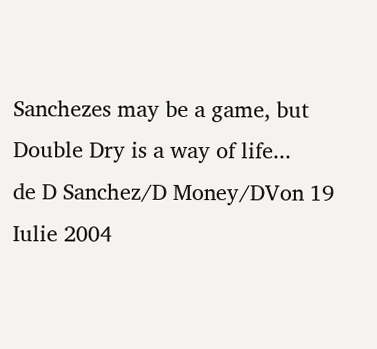Sanchezes may be a game, but Double Dry is a way of life...
de D Sanchez/D Money/DVon 19 Iulie 2004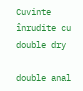Cuvinte înrudite cu double dry

double anal